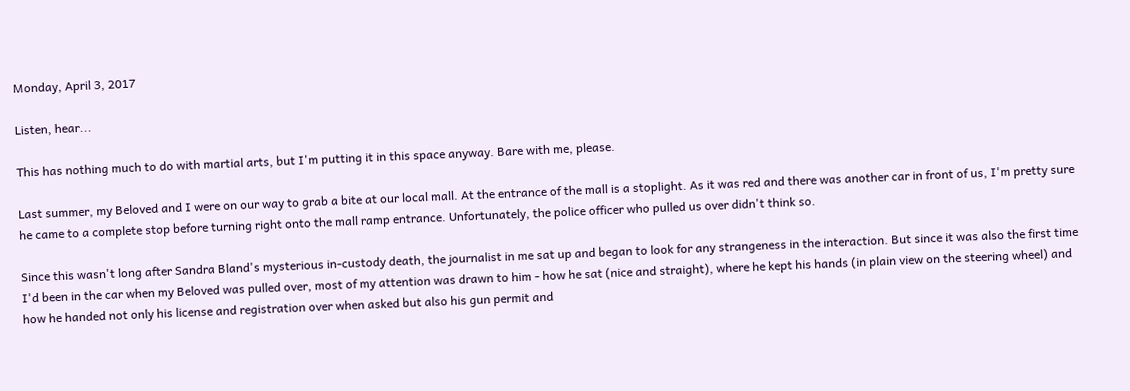Monday, April 3, 2017

Listen, hear...

This has nothing much to do with martial arts, but I'm putting it in this space anyway. Bare with me, please.

Last summer, my Beloved and I were on our way to grab a bite at our local mall. At the entrance of the mall is a stoplight. As it was red and there was another car in front of us, I'm pretty sure he came to a complete stop before turning right onto the mall ramp entrance. Unfortunately, the police officer who pulled us over didn't think so.

Since this wasn't long after Sandra Bland's mysterious in-custody death, the journalist in me sat up and began to look for any strangeness in the interaction. But since it was also the first time I'd been in the car when my Beloved was pulled over, most of my attention was drawn to him - how he sat (nice and straight), where he kept his hands (in plain view on the steering wheel) and how he handed not only his license and registration over when asked but also his gun permit and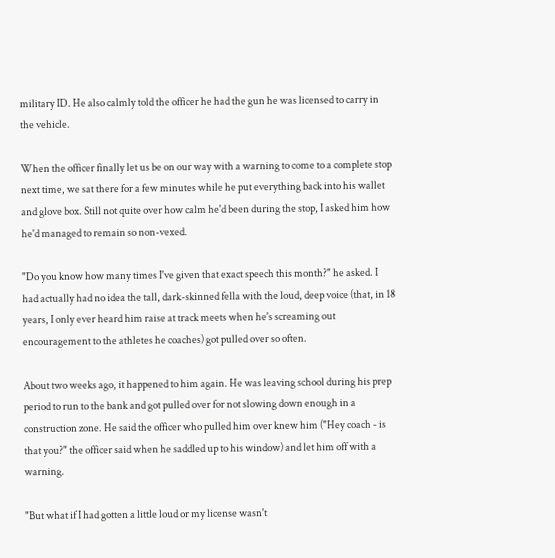military ID. He also calmly told the officer he had the gun he was licensed to carry in the vehicle.

When the officer finally let us be on our way with a warning to come to a complete stop next time, we sat there for a few minutes while he put everything back into his wallet and glove box. Still not quite over how calm he'd been during the stop, I asked him how he'd managed to remain so non-vexed.

"Do you know how many times I've given that exact speech this month?" he asked. I had actually had no idea the tall, dark-skinned fella with the loud, deep voice (that, in 18 years, I only ever heard him raise at track meets when he's screaming out encouragement to the athletes he coaches) got pulled over so often.

About two weeks ago, it happened to him again. He was leaving school during his prep period to run to the bank and got pulled over for not slowing down enough in a construction zone. He said the officer who pulled him over knew him ("Hey coach - is that you?" the officer said when he saddled up to his window) and let him off with a warning.

"But what if I had gotten a little loud or my license wasn't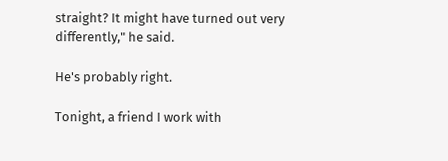straight? It might have turned out very differently," he said.

He's probably right.

Tonight, a friend I work with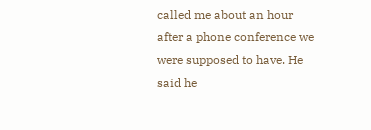called me about an hour after a phone conference we were supposed to have. He said he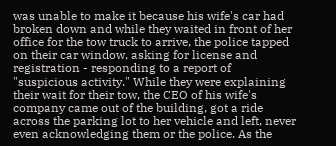was unable to make it because his wife's car had broken down and while they waited in front of her office for the tow truck to arrive, the police tapped on their car window, asking for license and registration - responding to a report of "suspicious activity." While they were explaining their wait for their tow, the CEO of his wife's company came out of the building, got a ride across the parking lot to her vehicle and left, never even acknowledging them or the police. As the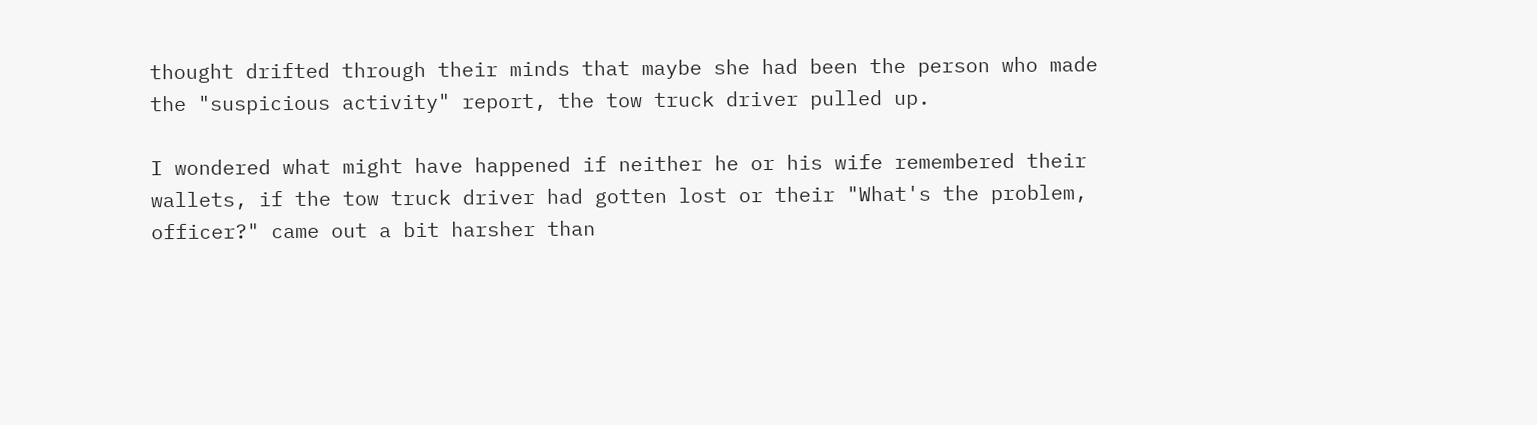thought drifted through their minds that maybe she had been the person who made the "suspicious activity" report, the tow truck driver pulled up.

I wondered what might have happened if neither he or his wife remembered their wallets, if the tow truck driver had gotten lost or their "What's the problem, officer?" came out a bit harsher than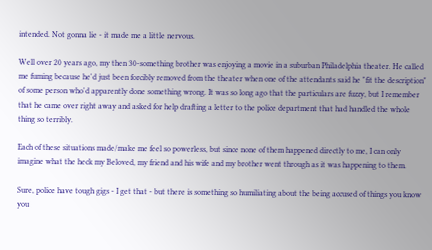intended. Not gonna lie - it made me a little nervous.

Well over 20 years ago, my then 30-something brother was enjoying a movie in a suburban Philadelphia theater. He called me fuming because he'd just been forcibly removed from the theater when one of the attendants said he "fit the description" of some person who'd apparently done something wrong. It was so long ago that the particulars are fuzzy, but I remember that he came over right away and asked for help drafting a letter to the police department that had handled the whole thing so terribly.

Each of these situations made/make me feel so powerless, but since none of them happened directly to me, I can only imagine what the heck my Beloved, my friend and his wife and my brother went through as it was happening to them.

Sure, police have tough gigs - I get that - but there is something so humiliating about the being accused of things you know you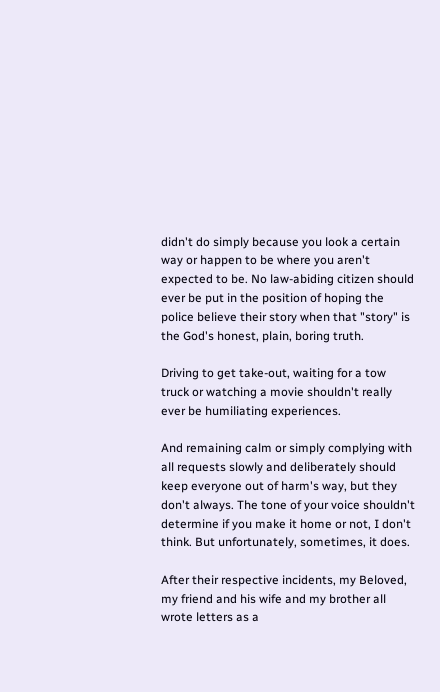didn't do simply because you look a certain way or happen to be where you aren't expected to be. No law-abiding citizen should ever be put in the position of hoping the police believe their story when that "story" is the God's honest, plain, boring truth.

Driving to get take-out, waiting for a tow truck or watching a movie shouldn't really ever be humiliating experiences.

And remaining calm or simply complying with all requests slowly and deliberately should keep everyone out of harm's way, but they don't always. The tone of your voice shouldn't determine if you make it home or not, I don't think. But unfortunately, sometimes, it does.

After their respective incidents, my Beloved, my friend and his wife and my brother all wrote letters as a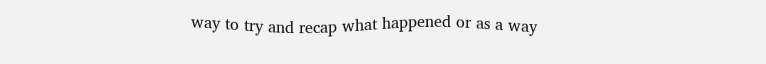way to try and recap what happened or as a way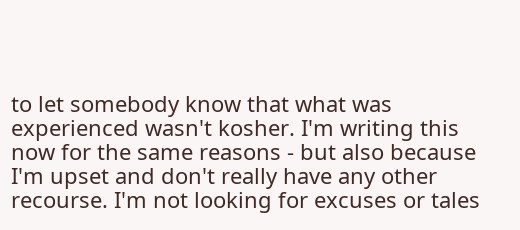to let somebody know that what was experienced wasn't kosher. I'm writing this now for the same reasons - but also because I'm upset and don't really have any other recourse. I'm not looking for excuses or tales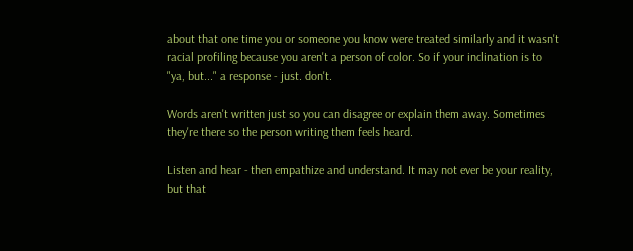about that one time you or someone you know were treated similarly and it wasn't racial profiling because you aren't a person of color. So if your inclination is to "ya, but..." a response - just. don't.

Words aren't written just so you can disagree or explain them away. Sometimes they're there so the person writing them feels heard.

Listen and hear - then empathize and understand. It may not ever be your reality, but that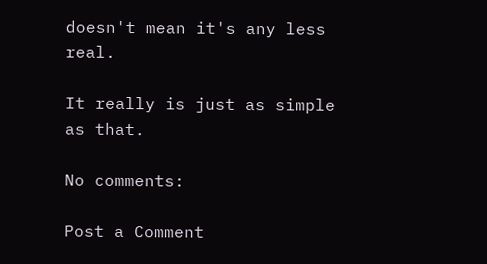doesn't mean it's any less real.

It really is just as simple as that.

No comments:

Post a Comment